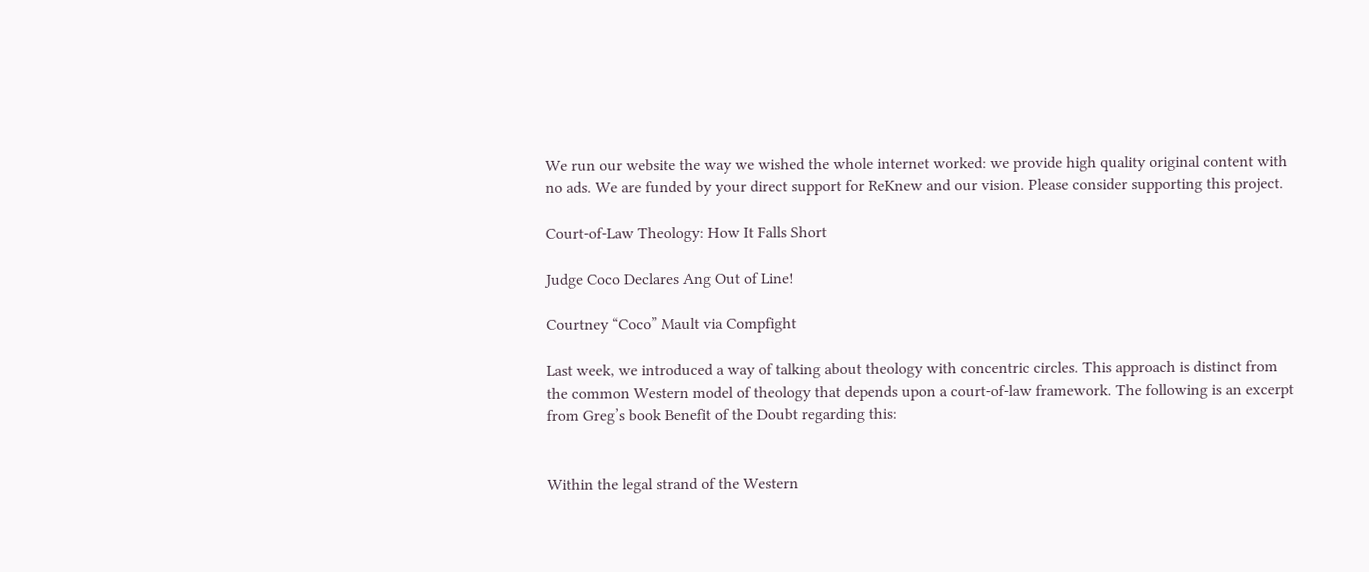We run our website the way we wished the whole internet worked: we provide high quality original content with no ads. We are funded by your direct support for ReKnew and our vision. Please consider supporting this project.

Court-of-Law Theology: How It Falls Short

Judge Coco Declares Ang Out of Line!

Courtney “Coco” Mault via Compfight

Last week, we introduced a way of talking about theology with concentric circles. This approach is distinct from the common Western model of theology that depends upon a court-of-law framework. The following is an excerpt from Greg’s book Benefit of the Doubt regarding this:


Within the legal strand of the Western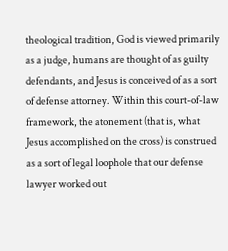theological tradition, God is viewed primarily as a judge, humans are thought of as guilty defendants, and Jesus is conceived of as a sort of defense attorney. Within this court-of-law framework, the atonement (that is, what Jesus accomplished on the cross) is construed as a sort of legal loophole that our defense lawyer worked out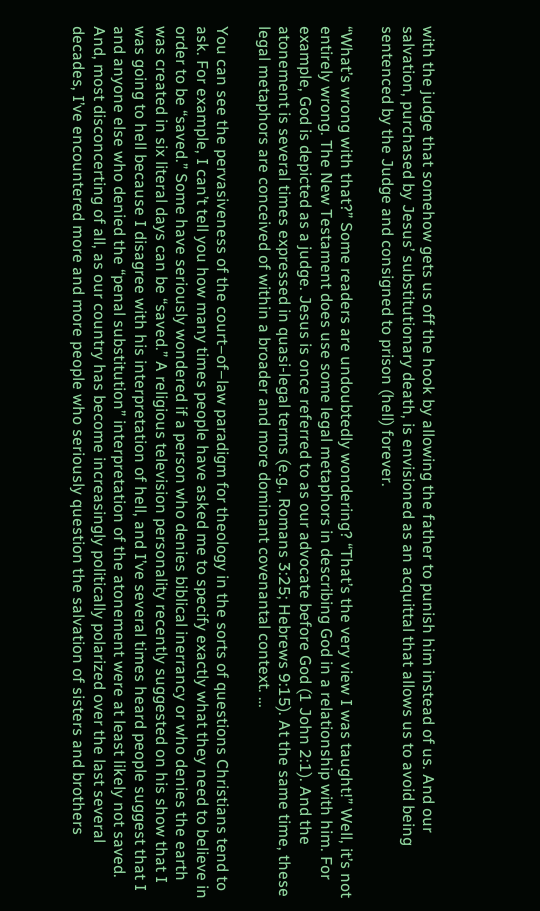with the judge that somehow gets us off the hook by allowing the father to punish him instead of us. And our salvation, purchased by Jesus’ substitutionary death, is envisioned as an acquittal that allows us to avoid being sentenced by the Judge and consigned to prison (hell) forever.

“What’s wrong with that?” Some readers are undoubtedly wondering? “That’s the very view I was taught!” Well, it’s not entirely wrong. The New Testament does use some legal metaphors in describing God in a relationship with him. For example, God is depicted as a judge. Jesus is once referred to as our advocate before God (1 John 2:1). And the atonement is several times expressed in quasi-legal terms (e.g., Romans 3:25; Hebrews 9:15). At the same time, these legal metaphors are conceived of within a broader and more dominant covenantal context. …

You can see the pervasiveness of the court–of–law paradigm for theology in the sorts of questions Christians tend to ask. For example, I can’t tell you how many times people have asked me to specify exactly what they need to believe in order to be “saved.” Some have seriously wondered if a person who denies biblical inerrancy or who denies the earth was created in six literal days can be “saved.” A religious television personality recently suggested on his show that I was going to hell because I disagree with his interpretation of hell, and I’ve several times heard people suggest that I and anyone else who denied the “penal substitution” interpretation of the atonement were at least likely not saved. And, most disconcerting of all, as our country has become increasingly politically polarized over the last several decades, I’ve encountered more and more people who seriously question the salvation of sisters and brothers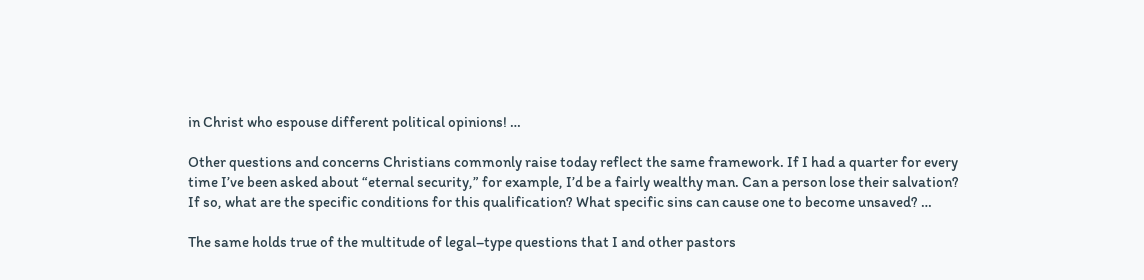in Christ who espouse different political opinions! …

Other questions and concerns Christians commonly raise today reflect the same framework. If I had a quarter for every time I’ve been asked about “eternal security,” for example, I’d be a fairly wealthy man. Can a person lose their salvation? If so, what are the specific conditions for this qualification? What specific sins can cause one to become unsaved? …

The same holds true of the multitude of legal–type questions that I and other pastors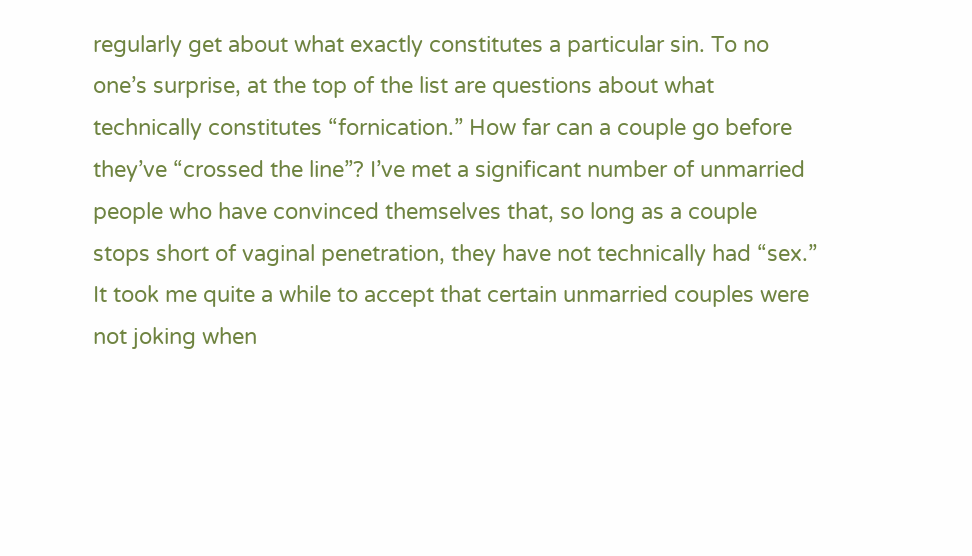regularly get about what exactly constitutes a particular sin. To no one’s surprise, at the top of the list are questions about what technically constitutes “fornication.” How far can a couple go before they’ve “crossed the line”? I’ve met a significant number of unmarried people who have convinced themselves that, so long as a couple stops short of vaginal penetration, they have not technically had “sex.” It took me quite a while to accept that certain unmarried couples were not joking when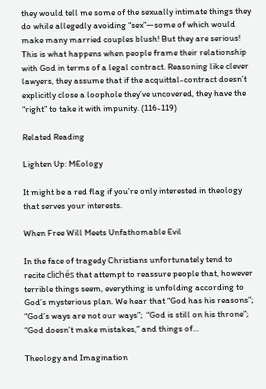they would tell me some of the sexually intimate things they do while allegedly avoiding “sex”—some of which would make many married couples blush! But they are serious! This is what happens when people frame their relationship with God in terms of a legal contract. Reasoning like clever lawyers, they assume that if the acquittal-contract doesn’t explicitly close a loophole they’ve uncovered, they have the “right” to take it with impunity. (116-119)

Related Reading

Lighten Up: MEology

It might be a red flag if you’re only interested in theology that serves your interests.

When Free Will Meets Unfathomable Evil

In the face of tragedy Christians unfortunately tend to recite clichés that attempt to reassure people that, however terrible things seem, everything is unfolding according to God’s mysterious plan. We hear that “God has his reasons”; “God’s ways are not our ways”;  “God is still on his throne”; “God doesn’t make mistakes,” and things of…

Theology and Imagination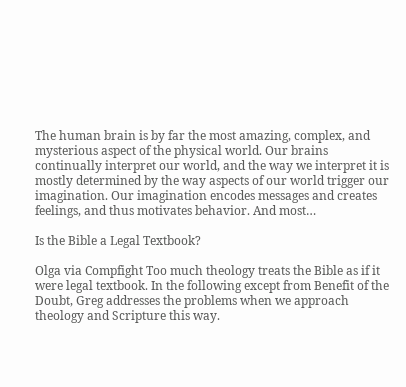The human brain is by far the most amazing, complex, and mysterious aspect of the physical world. Our brains continually interpret our world, and the way we interpret it is mostly determined by the way aspects of our world trigger our imagination. Our imagination encodes messages and creates feelings, and thus motivates behavior. And most…

Is the Bible a Legal Textbook?

Olga via Compfight Too much theology treats the Bible as if it were legal textbook. In the following except from Benefit of the Doubt, Greg addresses the problems when we approach theology and Scripture this way.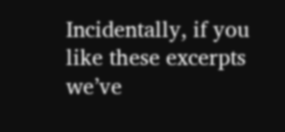Incidentally, if you like these excerpts we’ve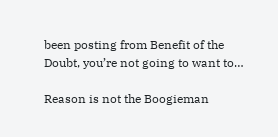been posting from Benefit of the Doubt, you’re not going to want to…

Reason is not the Boogieman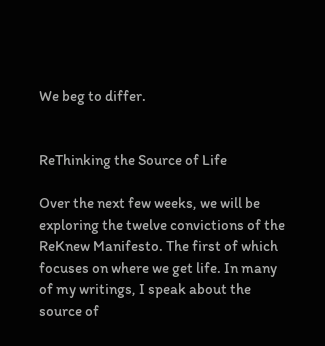We beg to differ.


ReThinking the Source of Life

Over the next few weeks, we will be exploring the twelve convictions of the ReKnew Manifesto. The first of which focuses on where we get life. In many of my writings, I speak about the source of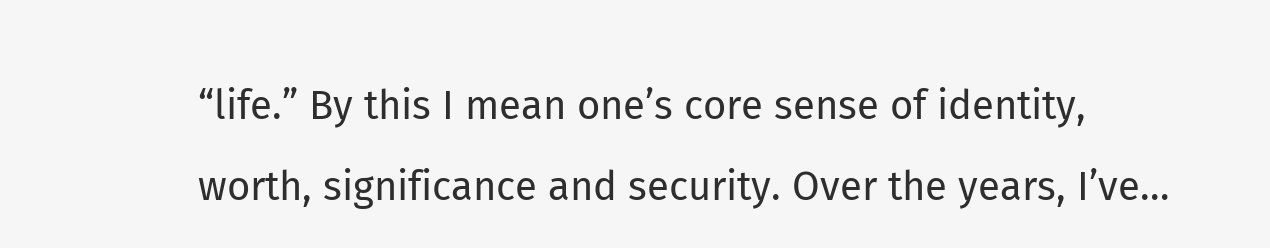“life.” By this I mean one’s core sense of identity, worth, significance and security. Over the years, I’ve…